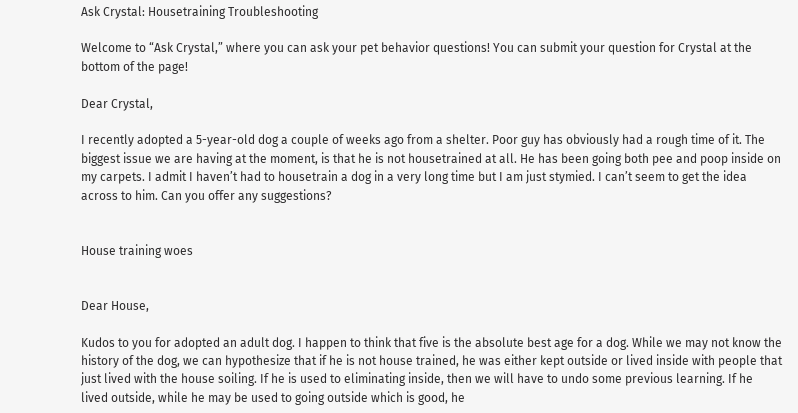Ask Crystal: Housetraining Troubleshooting

Welcome to “Ask Crystal,” where you can ask your pet behavior questions! You can submit your question for Crystal at the bottom of the page!

Dear Crystal,

I recently adopted a 5-year-old dog a couple of weeks ago from a shelter. Poor guy has obviously had a rough time of it. The biggest issue we are having at the moment, is that he is not housetrained at all. He has been going both pee and poop inside on my carpets. I admit I haven’t had to housetrain a dog in a very long time but I am just stymied. I can’t seem to get the idea across to him. Can you offer any suggestions?


House training woes


Dear House,

Kudos to you for adopted an adult dog. I happen to think that five is the absolute best age for a dog. While we may not know the history of the dog, we can hypothesize that if he is not house trained, he was either kept outside or lived inside with people that just lived with the house soiling. If he is used to eliminating inside, then we will have to undo some previous learning. If he lived outside, while he may be used to going outside which is good, he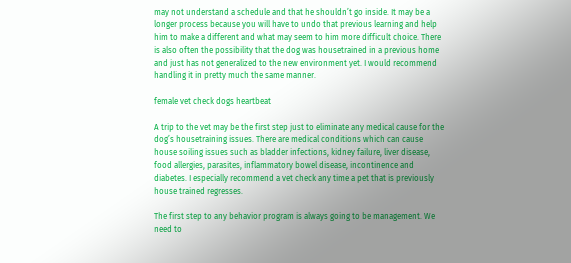may not understand a schedule and that he shouldn’t go inside. It may be a longer process because you will have to undo that previous learning and help him to make a different and what may seem to him more difficult choice. There is also often the possibility that the dog was housetrained in a previous home and just has not generalized to the new environment yet. I would recommend handling it in pretty much the same manner.

female vet check dogs heartbeat

A trip to the vet may be the first step just to eliminate any medical cause for the dog’s housetraining issues. There are medical conditions which can cause house soiling issues such as bladder infections, kidney failure, liver disease, food allergies, parasites, inflammatory bowel disease, incontinence and diabetes. I especially recommend a vet check any time a pet that is previously house trained regresses.

The first step to any behavior program is always going to be management. We need to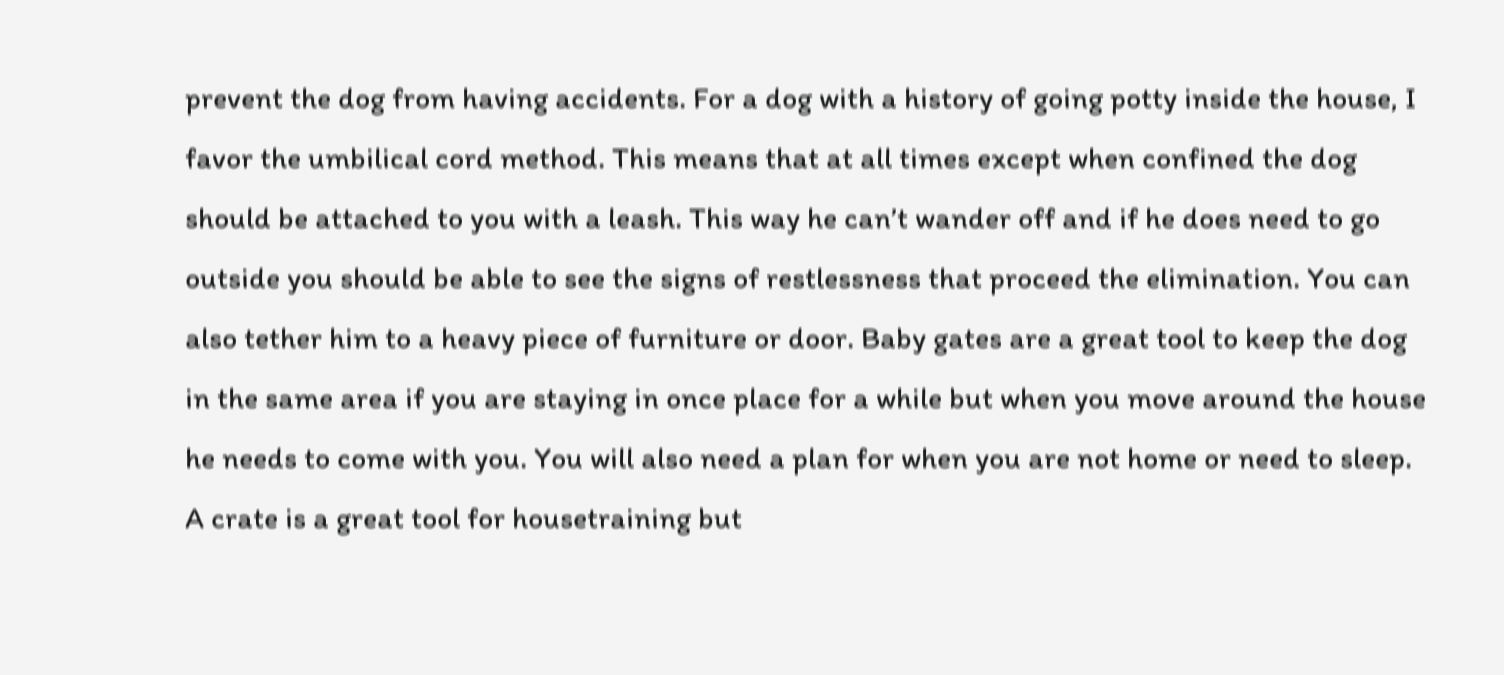prevent the dog from having accidents. For a dog with a history of going potty inside the house, I favor the umbilical cord method. This means that at all times except when confined the dog should be attached to you with a leash. This way he can’t wander off and if he does need to go outside you should be able to see the signs of restlessness that proceed the elimination. You can also tether him to a heavy piece of furniture or door. Baby gates are a great tool to keep the dog in the same area if you are staying in once place for a while but when you move around the house he needs to come with you. You will also need a plan for when you are not home or need to sleep. A crate is a great tool for housetraining but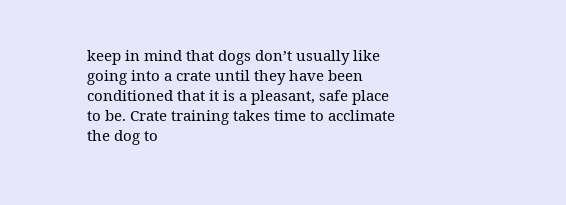keep in mind that dogs don’t usually like going into a crate until they have been conditioned that it is a pleasant, safe place to be. Crate training takes time to acclimate the dog to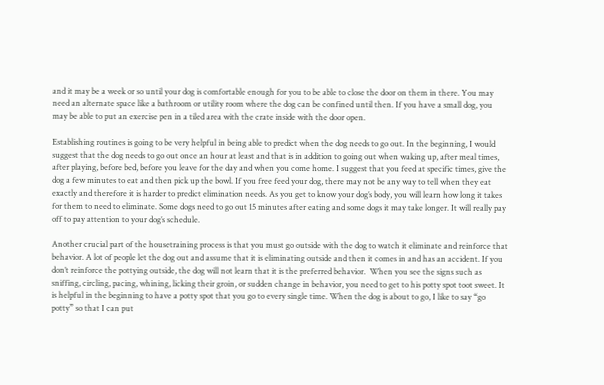and it may be a week or so until your dog is comfortable enough for you to be able to close the door on them in there. You may need an alternate space like a bathroom or utility room where the dog can be confined until then. If you have a small dog, you may be able to put an exercise pen in a tiled area with the crate inside with the door open.

Establishing routines is going to be very helpful in being able to predict when the dog needs to go out. In the beginning, I would suggest that the dog needs to go out once an hour at least and that is in addition to going out when waking up, after meal times, after playing, before bed, before you leave for the day and when you come home. I suggest that you feed at specific times, give the dog a few minutes to eat and then pick up the bowl. If you free feed your dog, there may not be any way to tell when they eat exactly and therefore it is harder to predict elimination needs. As you get to know your dog’s body, you will learn how long it takes for them to need to eliminate. Some dogs need to go out 15 minutes after eating and some dogs it may take longer. It will really pay off to pay attention to your dog’s schedule.

Another crucial part of the housetraining process is that you must go outside with the dog to watch it eliminate and reinforce that behavior. A lot of people let the dog out and assume that it is eliminating outside and then it comes in and has an accident. If you don’t reinforce the pottying outside, the dog will not learn that it is the preferred behavior.  When you see the signs such as sniffing, circling, pacing, whining, licking their groin, or sudden change in behavior, you need to get to his potty spot toot sweet. It is helpful in the beginning to have a potty spot that you go to every single time. When the dog is about to go, I like to say “go potty” so that I can put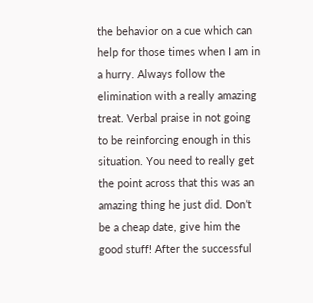the behavior on a cue which can help for those times when I am in a hurry. Always follow the elimination with a really amazing treat. Verbal praise in not going to be reinforcing enough in this situation. You need to really get the point across that this was an amazing thing he just did. Don’t be a cheap date, give him the good stuff! After the successful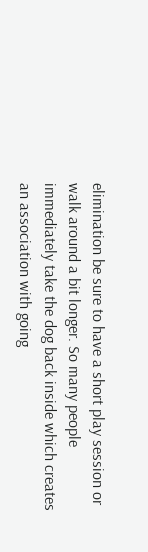elimination be sure to have a short play session or walk around a bit longer. So many people immediately take the dog back inside which creates an association with going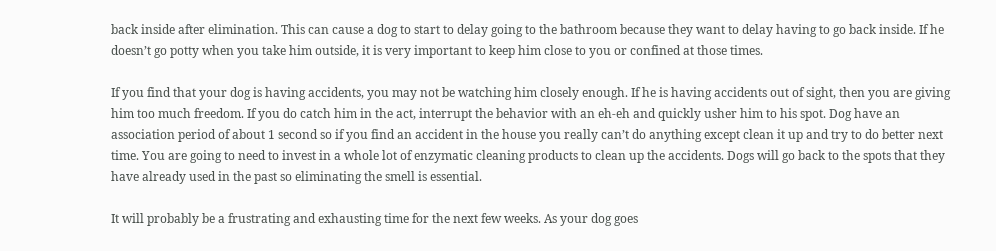back inside after elimination. This can cause a dog to start to delay going to the bathroom because they want to delay having to go back inside. If he doesn’t go potty when you take him outside, it is very important to keep him close to you or confined at those times.

If you find that your dog is having accidents, you may not be watching him closely enough. If he is having accidents out of sight, then you are giving him too much freedom. If you do catch him in the act, interrupt the behavior with an eh-eh and quickly usher him to his spot. Dog have an association period of about 1 second so if you find an accident in the house you really can’t do anything except clean it up and try to do better next time. You are going to need to invest in a whole lot of enzymatic cleaning products to clean up the accidents. Dogs will go back to the spots that they have already used in the past so eliminating the smell is essential.

It will probably be a frustrating and exhausting time for the next few weeks. As your dog goes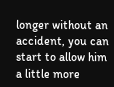longer without an accident, you can start to allow him a little more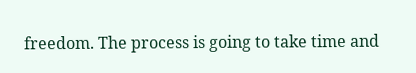freedom. The process is going to take time and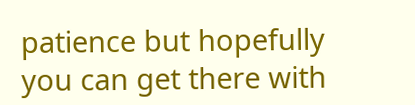patience but hopefully you can get there with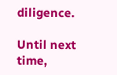diligence.

Until next time,